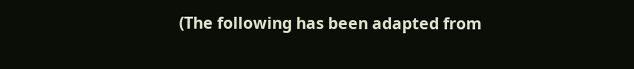(The following has been adapted from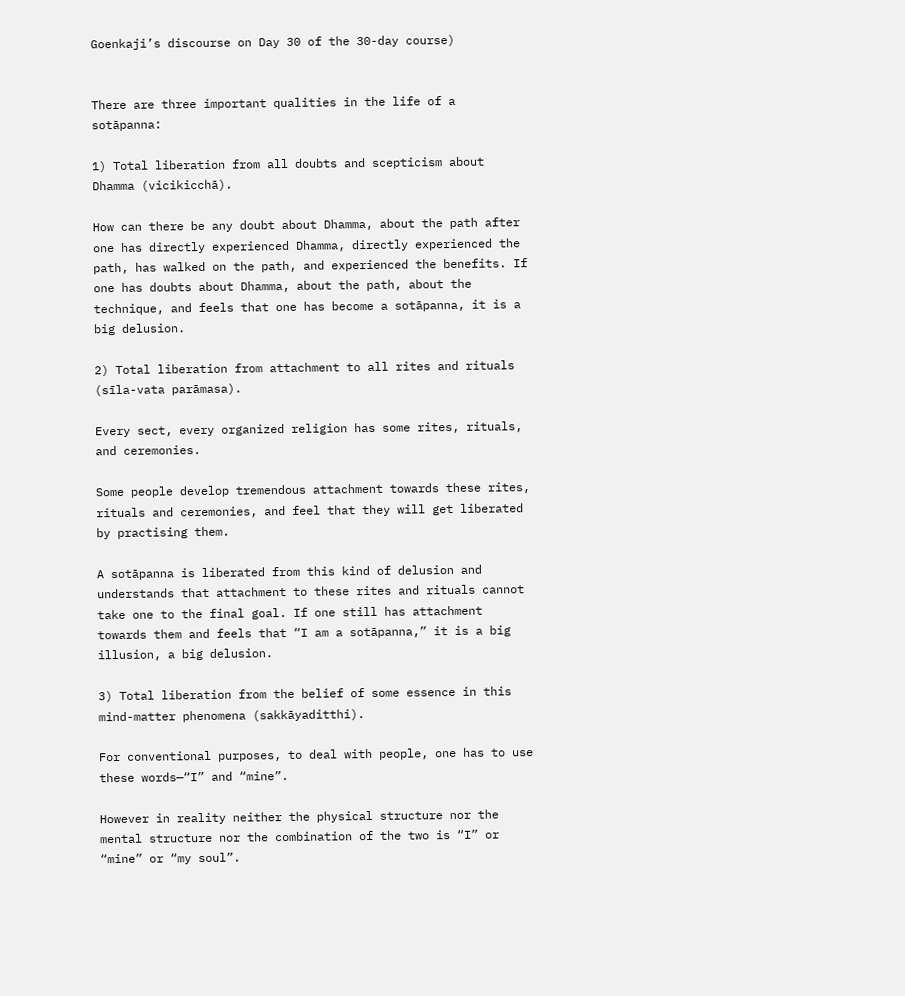Goenkaji’s discourse on Day 30 of the 30-day course)


There are three important qualities in the life of a sotāpanna:

1) Total liberation from all doubts and scepticism about Dhamma (vicikicchā).

How can there be any doubt about Dhamma, about the path after one has directly experienced Dhamma, directly experienced the path, has walked on the path, and experienced the benefits. If one has doubts about Dhamma, about the path, about the technique, and feels that one has become a sotāpanna, it is a big delusion.

2) Total liberation from attachment to all rites and rituals (sīla-vata parāmasa).

Every sect, every organized religion has some rites, rituals, and ceremonies.

Some people develop tremendous attachment towards these rites, rituals and ceremonies, and feel that they will get liberated by practising them.

A sotāpanna is liberated from this kind of delusion and understands that attachment to these rites and rituals cannot take one to the final goal. If one still has attachment towards them and feels that “I am a sotāpanna,” it is a big illusion, a big delusion.

3) Total liberation from the belief of some essence in this mind-matter phenomena (sakkāyaditthi).

For conventional purposes, to deal with people, one has to use these words—“I” and “mine”.

However in reality neither the physical structure nor the mental structure nor the combination of the two is “I” or “mine” or “my soul”.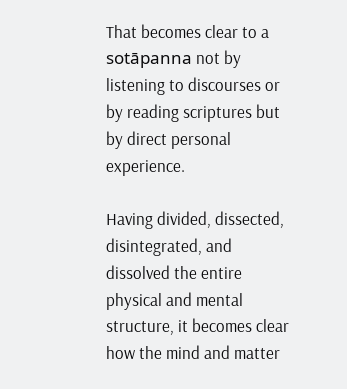That becomes clear to a sotāpanna not by listening to discourses or by reading scriptures but by direct personal experience.

Having divided, dissected, disintegrated, and dissolved the entire physical and mental structure, it becomes clear how the mind and matter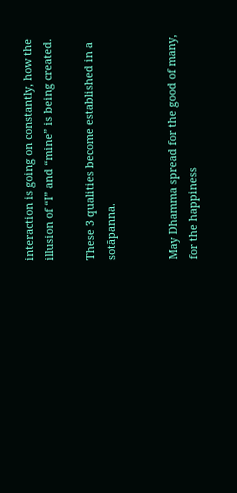interaction is going on constantly, how the illusion of “I” and “mine” is being created.

These 3 qualities become established in a sotāpanna.


May Dhamma spread for the good of many, for the happiness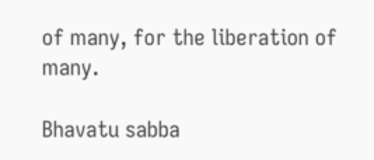of many, for the liberation of many.

Bhavatu sabba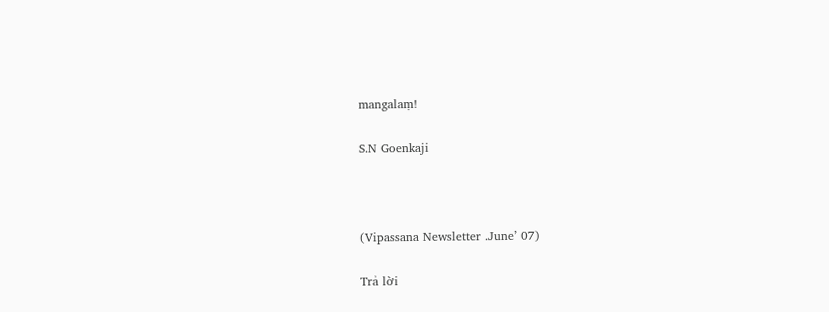mangalaṃ!

S.N Goenkaji



(Vipassana Newsletter .June’ 07)

Trả lời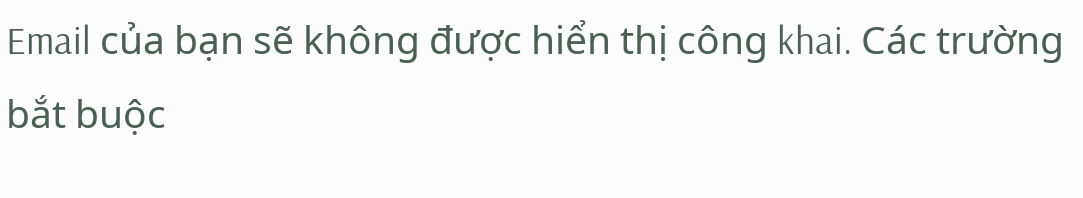Email của bạn sẽ không được hiển thị công khai. Các trường bắt buộc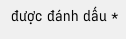được đánh dấu *